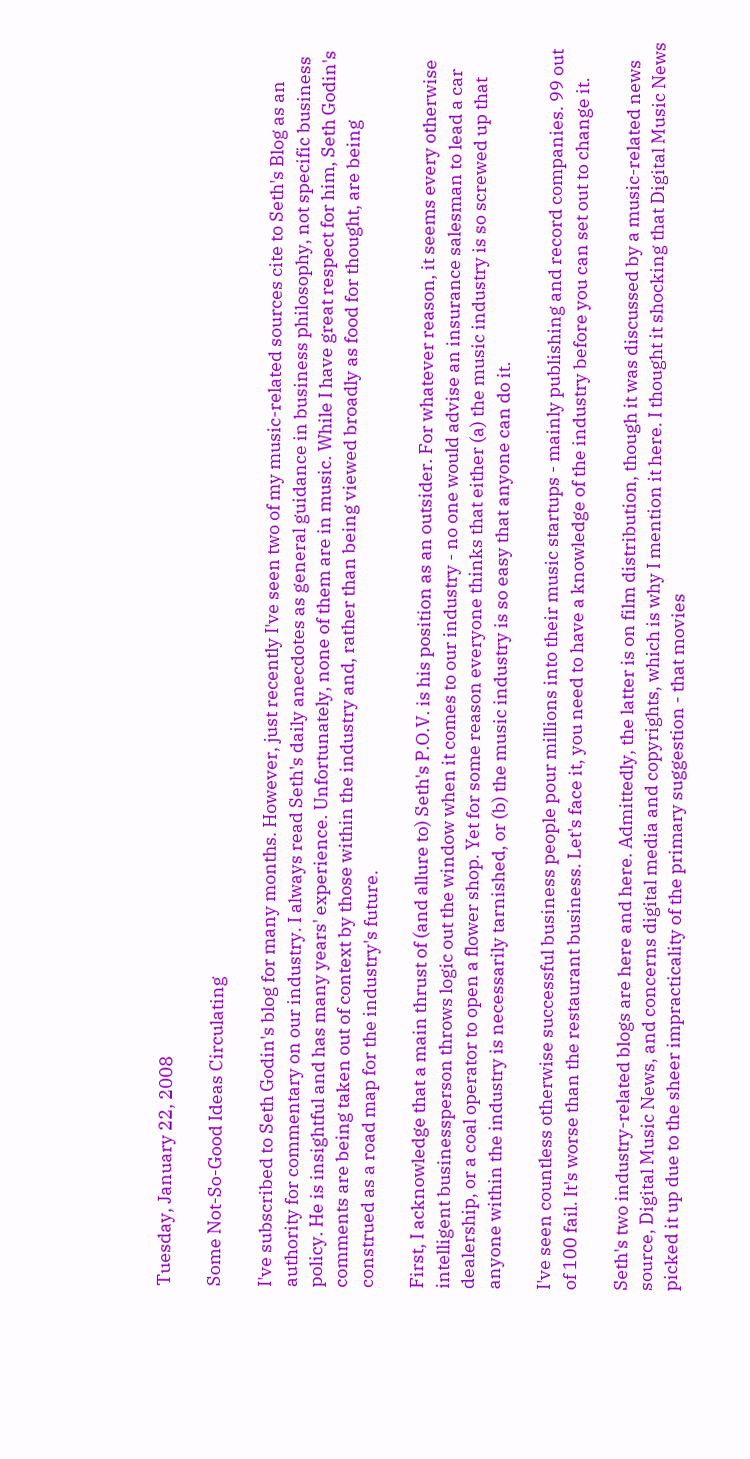Tuesday, January 22, 2008

Some Not-So-Good Ideas Circulating

I've subscribed to Seth Godin's blog for many months. However, just recently I've seen two of my music-related sources cite to Seth's Blog as an authority for commentary on our industry. I always read Seth's daily anecdotes as general guidance in business philosophy, not specific business policy. He is insightful and has many years' experience. Unfortunately, none of them are in music. While I have great respect for him, Seth Godin's comments are being taken out of context by those within the industry and, rather than being viewed broadly as food for thought, are being construed as a road map for the industry's future.

First, I acknowledge that a main thrust of (and allure to) Seth's P.O.V. is his position as an outsider. For whatever reason, it seems every otherwise intelligent businessperson throws logic out the window when it comes to our industry - no one would advise an insurance salesman to lead a car dealership, or a coal operator to open a flower shop. Yet for some reason everyone thinks that either (a) the music industry is so screwed up that anyone within the industry is necessarily tarnished, or (b) the music industry is so easy that anyone can do it.

I've seen countless otherwise successful business people pour millions into their music startups - mainly publishing and record companies. 99 out of 100 fail. It's worse than the restaurant business. Let's face it, you need to have a knowledge of the industry before you can set out to change it.

Seth's two industry-related blogs are here and here. Admittedly, the latter is on film distribution, though it was discussed by a music-related news source, Digital Music News, and concerns digital media and copyrights, which is why I mention it here. I thought it shocking that Digital Music News picked it up due to the sheer impracticality of the primary suggestion - that movies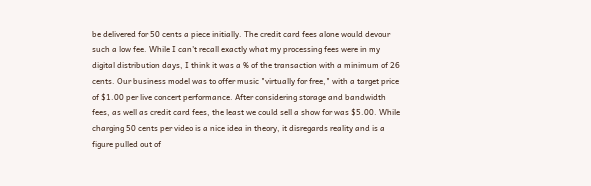be delivered for 50 cents a piece initially. The credit card fees alone would devour such a low fee. While I can't recall exactly what my processing fees were in my digital distribution days, I think it was a % of the transaction with a minimum of 26 cents. Our business model was to offer music "virtually for free," with a target price of $1.00 per live concert performance. After considering storage and bandwidth fees, as well as credit card fees, the least we could sell a show for was $5.00. While charging 50 cents per video is a nice idea in theory, it disregards reality and is a figure pulled out of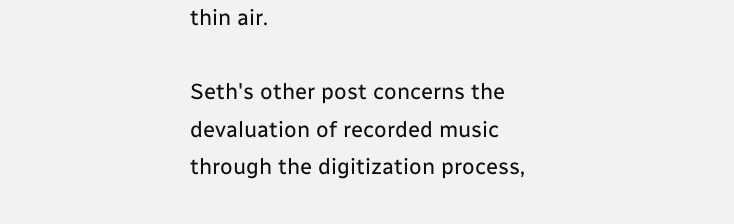thin air.

Seth's other post concerns the devaluation of recorded music through the digitization process,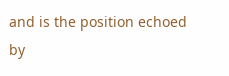and is the position echoed by